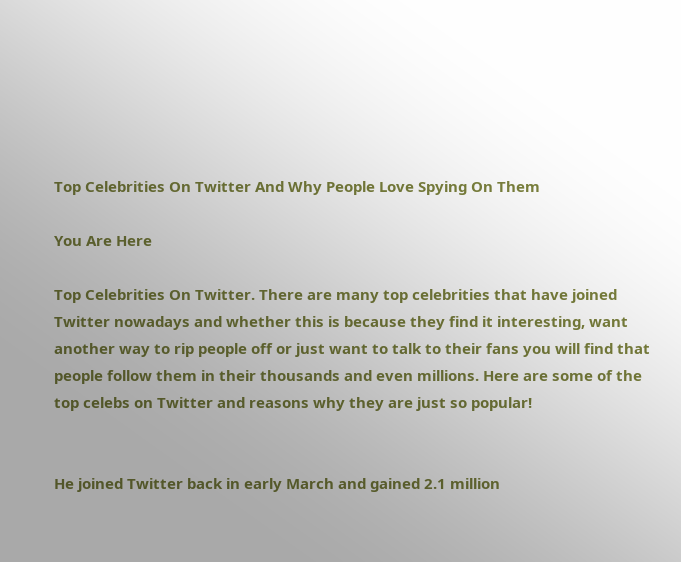Top Celebrities On Twitter And Why People Love Spying On Them

You Are Here

Top Celebrities On Twitter. There are many top celebrities that have joined Twitter nowadays and whether this is because they find it interesting, want another way to rip people off or just want to talk to their fans you will find that people follow them in their thousands and even millions. Here are some of the top celebs on Twitter and reasons why they are just so popular!


He joined Twitter back in early March and gained 2.1 million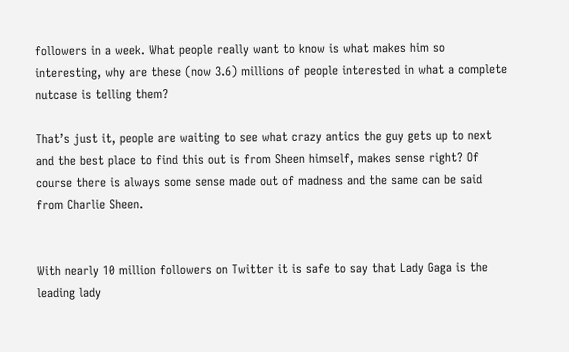followers in a week. What people really want to know is what makes him so interesting, why are these (now 3.6) millions of people interested in what a complete nutcase is telling them?

That’s just it, people are waiting to see what crazy antics the guy gets up to next and the best place to find this out is from Sheen himself, makes sense right? Of course there is always some sense made out of madness and the same can be said from Charlie Sheen.


With nearly 10 million followers on Twitter it is safe to say that Lady Gaga is the leading lady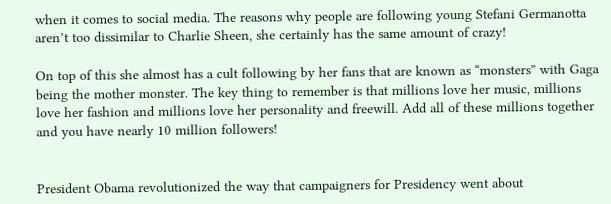when it comes to social media. The reasons why people are following young Stefani Germanotta aren’t too dissimilar to Charlie Sheen, she certainly has the same amount of crazy!

On top of this she almost has a cult following by her fans that are known as “monsters” with Gaga being the mother monster. The key thing to remember is that millions love her music, millions love her fashion and millions love her personality and freewill. Add all of these millions together and you have nearly 10 million followers!


President Obama revolutionized the way that campaigners for Presidency went about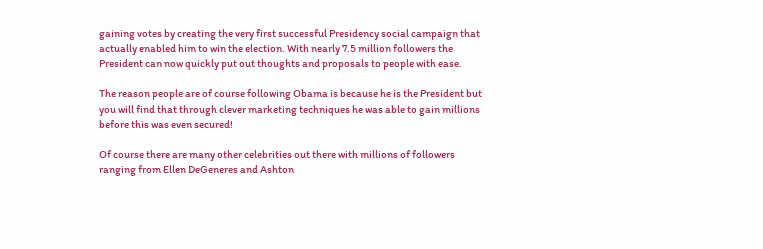gaining votes by creating the very first successful Presidency social campaign that actually enabled him to win the election. With nearly 7.5 million followers the President can now quickly put out thoughts and proposals to people with ease.

The reason people are of course following Obama is because he is the President but you will find that through clever marketing techniques he was able to gain millions before this was even secured!

Of course there are many other celebrities out there with millions of followers ranging from Ellen DeGeneres and Ashton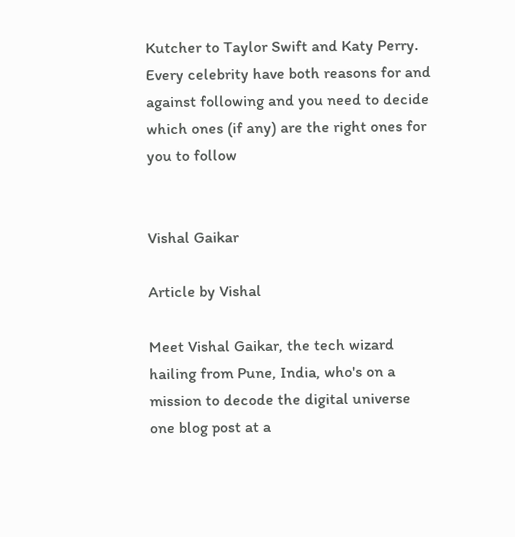Kutcher to Taylor Swift and Katy Perry. Every celebrity have both reasons for and against following and you need to decide which ones (if any) are the right ones for you to follow


Vishal Gaikar

Article by Vishal

Meet Vishal Gaikar, the tech wizard hailing from Pune, India, who's on a mission to decode the digital universe one blog post at a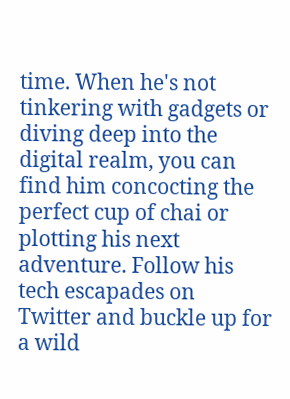time. When he's not tinkering with gadgets or diving deep into the digital realm, you can find him concocting the perfect cup of chai or plotting his next adventure. Follow his tech escapades on Twitter and buckle up for a wild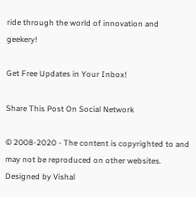ride through the world of innovation and geekery!

Get Free Updates in Your Inbox!

Share This Post On Social Network

© 2008-2020 - The content is copyrighted to and may not be reproduced on other websites. Designed by Vishal